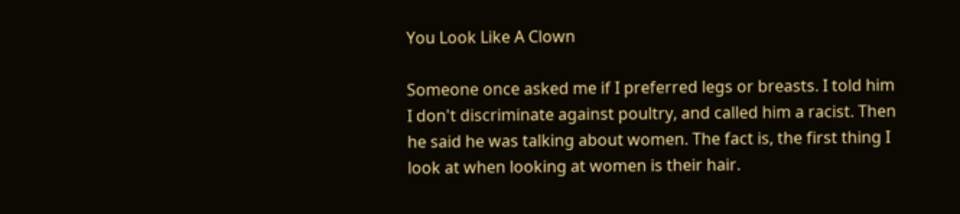You Look Like A Clown

Someone once asked me if I preferred legs or breasts. I told him I don't discriminate against poultry, and called him a racist. Then he said he was talking about women. The fact is, the first thing I look at when looking at women is their hair.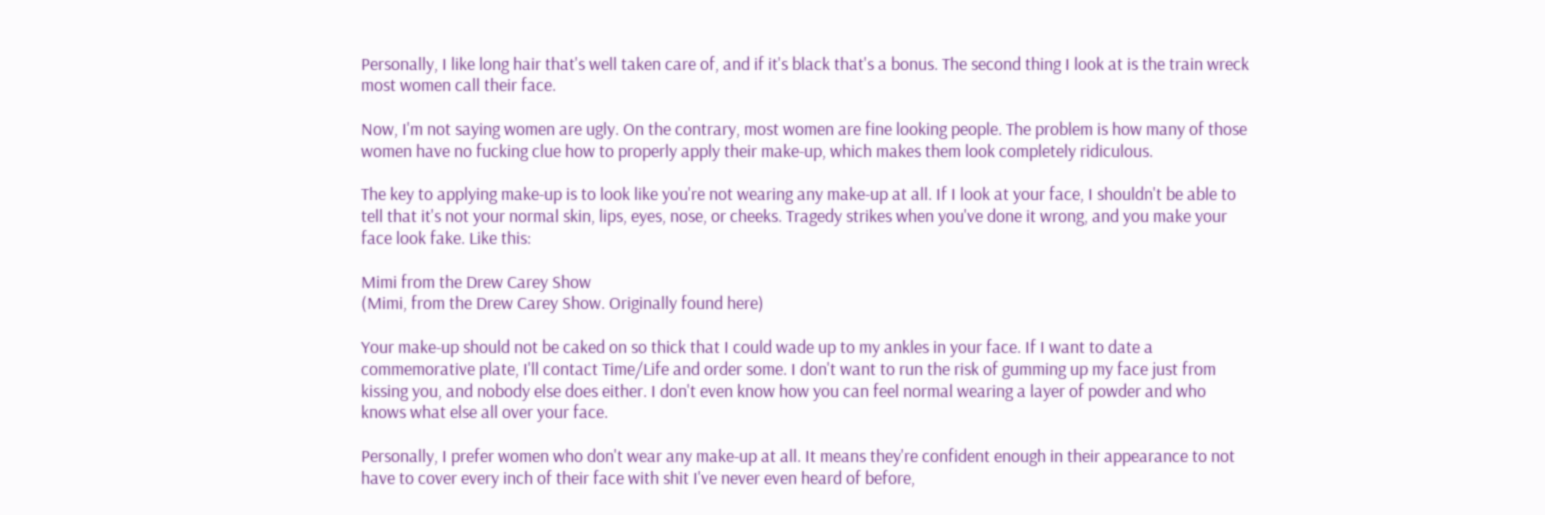Personally, I like long hair that's well taken care of, and if it's black that's a bonus. The second thing I look at is the train wreck most women call their face.

Now, I'm not saying women are ugly. On the contrary, most women are fine looking people. The problem is how many of those women have no fucking clue how to properly apply their make-up, which makes them look completely ridiculous.

The key to applying make-up is to look like you're not wearing any make-up at all. If I look at your face, I shouldn't be able to tell that it's not your normal skin, lips, eyes, nose, or cheeks. Tragedy strikes when you've done it wrong, and you make your face look fake. Like this:

Mimi from the Drew Carey Show
(Mimi, from the Drew Carey Show. Originally found here)

Your make-up should not be caked on so thick that I could wade up to my ankles in your face. If I want to date a commemorative plate, I'll contact Time/Life and order some. I don't want to run the risk of gumming up my face just from kissing you, and nobody else does either. I don't even know how you can feel normal wearing a layer of powder and who knows what else all over your face.

Personally, I prefer women who don't wear any make-up at all. It means they're confident enough in their appearance to not have to cover every inch of their face with shit I've never even heard of before,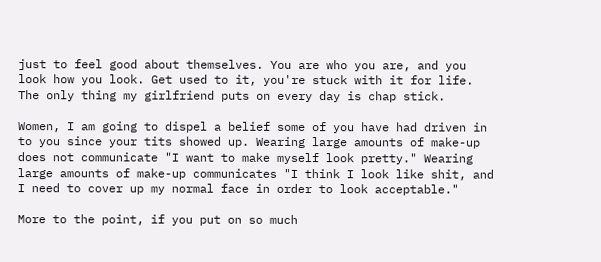just to feel good about themselves. You are who you are, and you look how you look. Get used to it, you're stuck with it for life. The only thing my girlfriend puts on every day is chap stick.

Women, I am going to dispel a belief some of you have had driven in to you since your tits showed up. Wearing large amounts of make-up does not communicate "I want to make myself look pretty." Wearing large amounts of make-up communicates "I think I look like shit, and I need to cover up my normal face in order to look acceptable."

More to the point, if you put on so much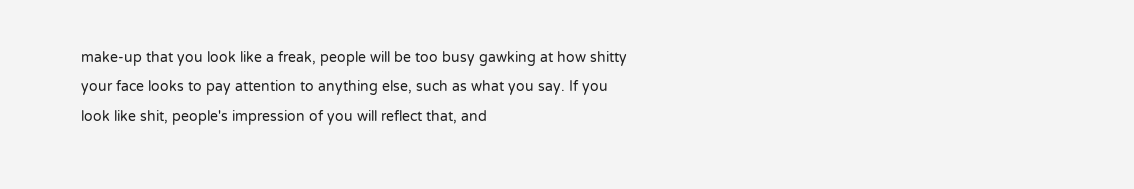make-up that you look like a freak, people will be too busy gawking at how shitty your face looks to pay attention to anything else, such as what you say. If you look like shit, people's impression of you will reflect that, and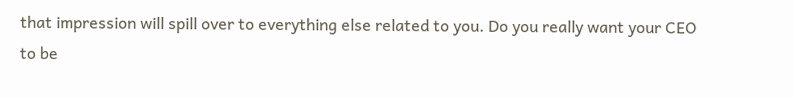that impression will spill over to everything else related to you. Do you really want your CEO to be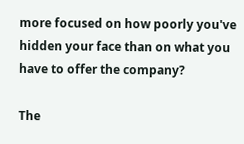more focused on how poorly you've hidden your face than on what you have to offer the company?

The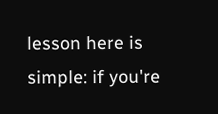lesson here is simple: if you're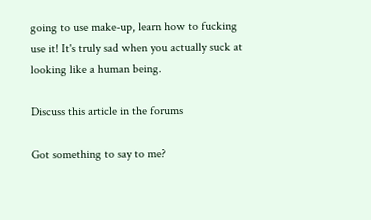going to use make-up, learn how to fucking use it! It's truly sad when you actually suck at looking like a human being.

Discuss this article in the forums

Got something to say to me?